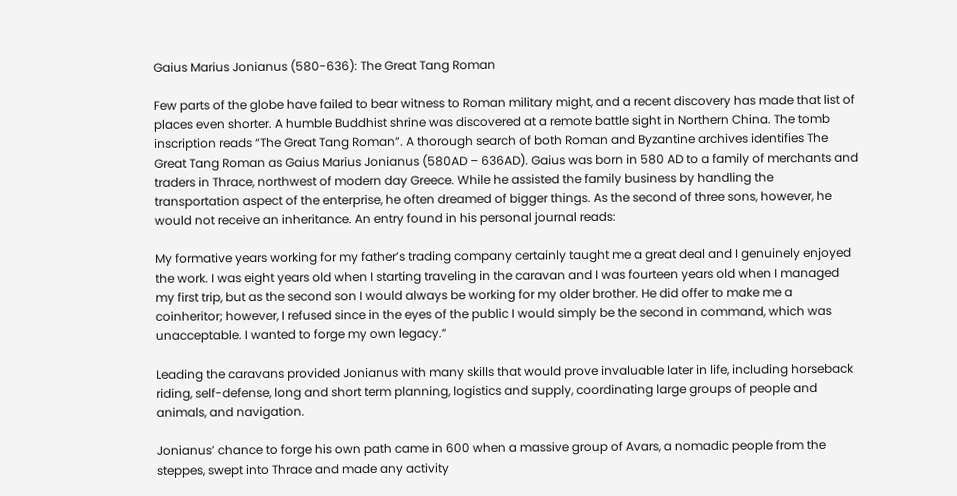Gaius Marius Jonianus (580-636): The Great Tang Roman

Few parts of the globe have failed to bear witness to Roman military might, and a recent discovery has made that list of places even shorter. A humble Buddhist shrine was discovered at a remote battle sight in Northern China. The tomb inscription reads “The Great Tang Roman”. A thorough search of both Roman and Byzantine archives identifies The Great Tang Roman as Gaius Marius Jonianus (580AD – 636AD). Gaius was born in 580 AD to a family of merchants and traders in Thrace, northwest of modern day Greece. While he assisted the family business by handling the transportation aspect of the enterprise, he often dreamed of bigger things. As the second of three sons, however, he would not receive an inheritance. An entry found in his personal journal reads:

My formative years working for my father’s trading company certainly taught me a great deal and I genuinely enjoyed the work. I was eight years old when I starting traveling in the caravan and I was fourteen years old when I managed my first trip, but as the second son I would always be working for my older brother. He did offer to make me a coinheritor; however, I refused since in the eyes of the public I would simply be the second in command, which was unacceptable. I wanted to forge my own legacy.”

Leading the caravans provided Jonianus with many skills that would prove invaluable later in life, including horseback riding, self-defense, long and short term planning, logistics and supply, coordinating large groups of people and animals, and navigation.

Jonianus’ chance to forge his own path came in 600 when a massive group of Avars, a nomadic people from the steppes, swept into Thrace and made any activity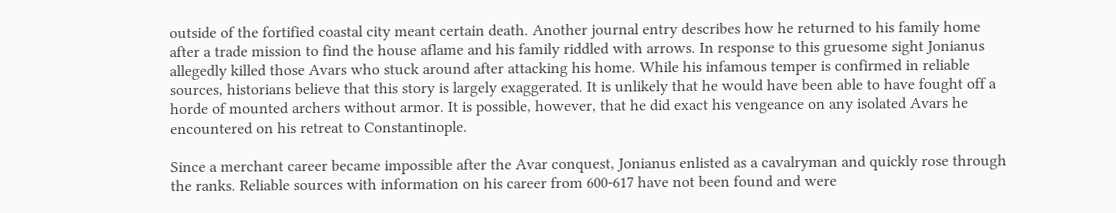outside of the fortified coastal city meant certain death. Another journal entry describes how he returned to his family home after a trade mission to find the house aflame and his family riddled with arrows. In response to this gruesome sight Jonianus allegedly killed those Avars who stuck around after attacking his home. While his infamous temper is confirmed in reliable sources, historians believe that this story is largely exaggerated. It is unlikely that he would have been able to have fought off a horde of mounted archers without armor. It is possible, however, that he did exact his vengeance on any isolated Avars he encountered on his retreat to Constantinople.

Since a merchant career became impossible after the Avar conquest, Jonianus enlisted as a cavalryman and quickly rose through the ranks. Reliable sources with information on his career from 600-617 have not been found and were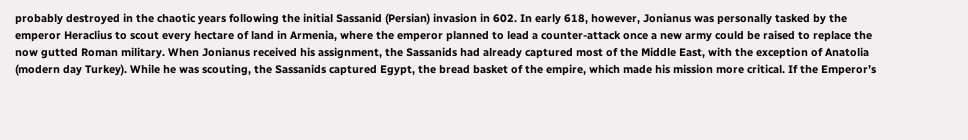probably destroyed in the chaotic years following the initial Sassanid (Persian) invasion in 602. In early 618, however, Jonianus was personally tasked by the emperor Heraclius to scout every hectare of land in Armenia, where the emperor planned to lead a counter-attack once a new army could be raised to replace the now gutted Roman military. When Jonianus received his assignment, the Sassanids had already captured most of the Middle East, with the exception of Anatolia (modern day Turkey). While he was scouting, the Sassanids captured Egypt, the bread basket of the empire, which made his mission more critical. If the Emperor’s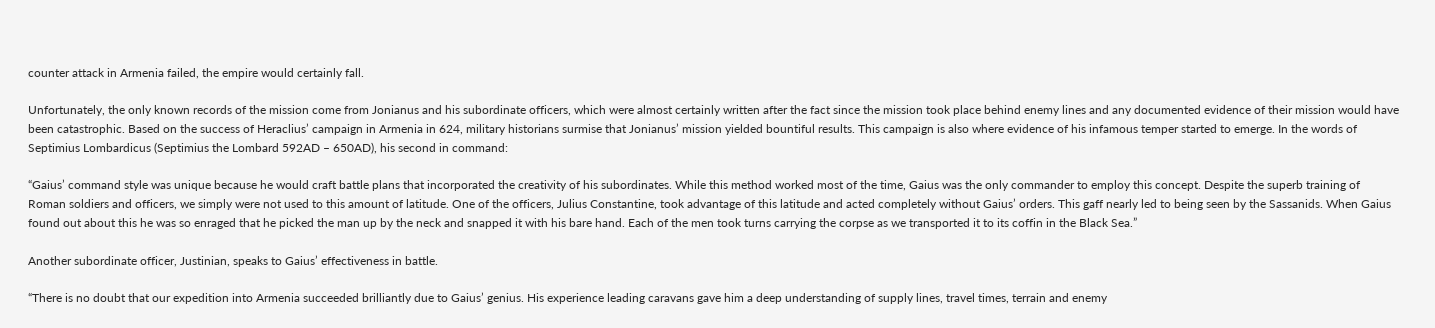counter attack in Armenia failed, the empire would certainly fall.

Unfortunately, the only known records of the mission come from Jonianus and his subordinate officers, which were almost certainly written after the fact since the mission took place behind enemy lines and any documented evidence of their mission would have been catastrophic. Based on the success of Heraclius’ campaign in Armenia in 624, military historians surmise that Jonianus’ mission yielded bountiful results. This campaign is also where evidence of his infamous temper started to emerge. In the words of Septimius Lombardicus (Septimius the Lombard 592AD – 650AD), his second in command:

“Gaius’ command style was unique because he would craft battle plans that incorporated the creativity of his subordinates. While this method worked most of the time, Gaius was the only commander to employ this concept. Despite the superb training of Roman soldiers and officers, we simply were not used to this amount of latitude. One of the officers, Julius Constantine, took advantage of this latitude and acted completely without Gaius’ orders. This gaff nearly led to being seen by the Sassanids. When Gaius found out about this he was so enraged that he picked the man up by the neck and snapped it with his bare hand. Each of the men took turns carrying the corpse as we transported it to its coffin in the Black Sea.”

Another subordinate officer, Justinian, speaks to Gaius’ effectiveness in battle.

“There is no doubt that our expedition into Armenia succeeded brilliantly due to Gaius’ genius. His experience leading caravans gave him a deep understanding of supply lines, travel times, terrain and enemy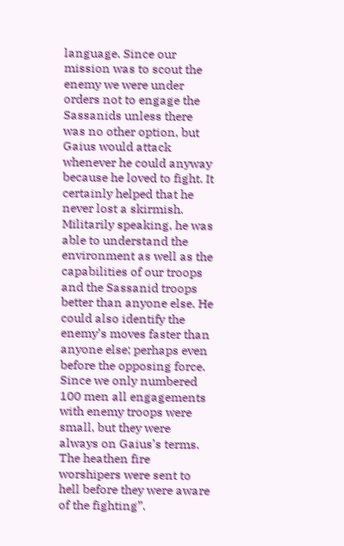language. Since our mission was to scout the enemy we were under orders not to engage the Sassanids unless there was no other option, but Gaius would attack whenever he could anyway because he loved to fight. It certainly helped that he never lost a skirmish. Militarily speaking, he was able to understand the environment as well as the capabilities of our troops and the Sassanid troops better than anyone else. He could also identify the enemy’s moves faster than anyone else; perhaps even before the opposing force. Since we only numbered 100 men all engagements with enemy troops were small, but they were always on Gaius’s terms. The heathen fire worshipers were sent to hell before they were aware of the fighting”.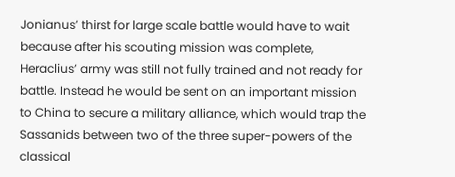Jonianus’ thirst for large scale battle would have to wait because after his scouting mission was complete, Heraclius’ army was still not fully trained and not ready for battle. Instead he would be sent on an important mission to China to secure a military alliance, which would trap the Sassanids between two of the three super-powers of the classical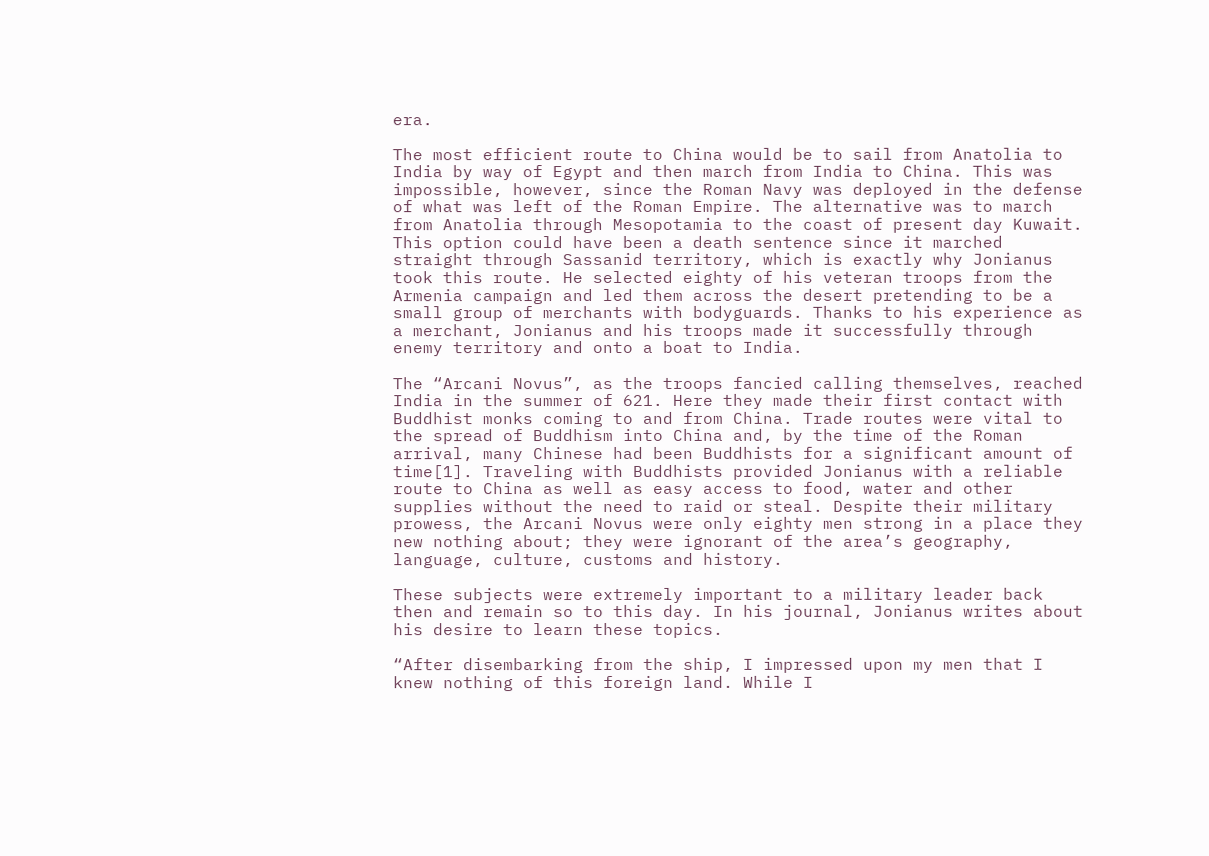era.

The most efficient route to China would be to sail from Anatolia to India by way of Egypt and then march from India to China. This was impossible, however, since the Roman Navy was deployed in the defense of what was left of the Roman Empire. The alternative was to march from Anatolia through Mesopotamia to the coast of present day Kuwait. This option could have been a death sentence since it marched straight through Sassanid territory, which is exactly why Jonianus took this route. He selected eighty of his veteran troops from the Armenia campaign and led them across the desert pretending to be a small group of merchants with bodyguards. Thanks to his experience as a merchant, Jonianus and his troops made it successfully through enemy territory and onto a boat to India.

The “Arcani Novus”, as the troops fancied calling themselves, reached India in the summer of 621. Here they made their first contact with Buddhist monks coming to and from China. Trade routes were vital to the spread of Buddhism into China and, by the time of the Roman arrival, many Chinese had been Buddhists for a significant amount of time[1]. Traveling with Buddhists provided Jonianus with a reliable route to China as well as easy access to food, water and other supplies without the need to raid or steal. Despite their military prowess, the Arcani Novus were only eighty men strong in a place they new nothing about; they were ignorant of the area’s geography, language, culture, customs and history.

These subjects were extremely important to a military leader back then and remain so to this day. In his journal, Jonianus writes about his desire to learn these topics.

“After disembarking from the ship, I impressed upon my men that I knew nothing of this foreign land. While I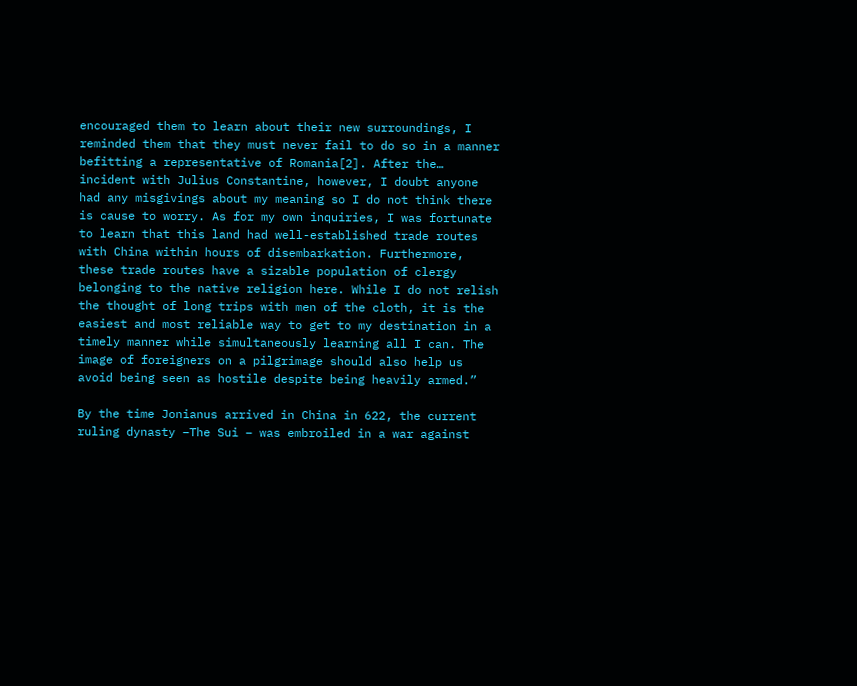encouraged them to learn about their new surroundings, I reminded them that they must never fail to do so in a manner befitting a representative of Romania[2]. After the… incident with Julius Constantine, however, I doubt anyone had any misgivings about my meaning so I do not think there is cause to worry. As for my own inquiries, I was fortunate to learn that this land had well-established trade routes with China within hours of disembarkation. Furthermore, these trade routes have a sizable population of clergy belonging to the native religion here. While I do not relish the thought of long trips with men of the cloth, it is the easiest and most reliable way to get to my destination in a timely manner while simultaneously learning all I can. The image of foreigners on a pilgrimage should also help us avoid being seen as hostile despite being heavily armed.”

By the time Jonianus arrived in China in 622, the current ruling dynasty –The Sui – was embroiled in a war against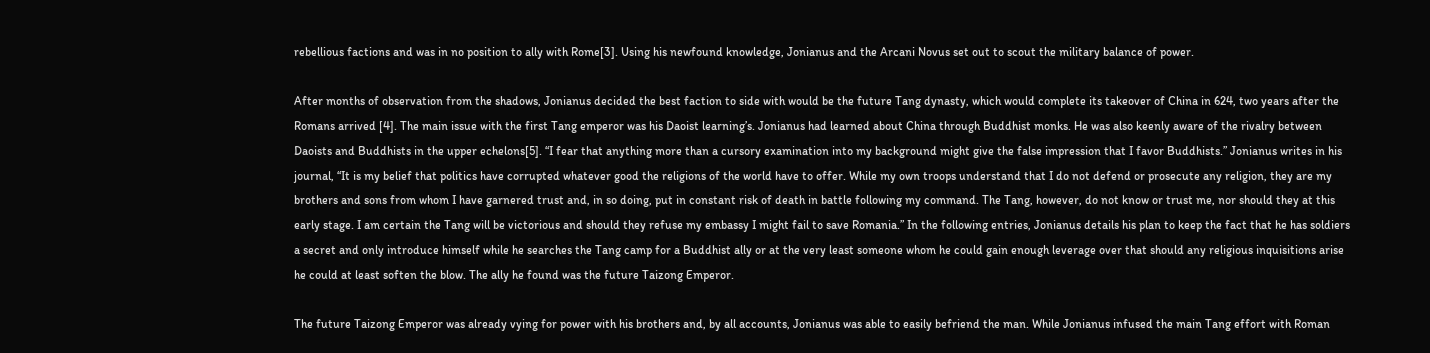rebellious factions and was in no position to ally with Rome[3]. Using his newfound knowledge, Jonianus and the Arcani Novus set out to scout the military balance of power.

After months of observation from the shadows, Jonianus decided the best faction to side with would be the future Tang dynasty, which would complete its takeover of China in 624, two years after the Romans arrived [4]. The main issue with the first Tang emperor was his Daoist learning’s. Jonianus had learned about China through Buddhist monks. He was also keenly aware of the rivalry between Daoists and Buddhists in the upper echelons[5]. “I fear that anything more than a cursory examination into my background might give the false impression that I favor Buddhists.” Jonianus writes in his journal, “It is my belief that politics have corrupted whatever good the religions of the world have to offer. While my own troops understand that I do not defend or prosecute any religion, they are my brothers and sons from whom I have garnered trust and, in so doing, put in constant risk of death in battle following my command. The Tang, however, do not know or trust me, nor should they at this early stage. I am certain the Tang will be victorious and should they refuse my embassy I might fail to save Romania.” In the following entries, Jonianus details his plan to keep the fact that he has soldiers a secret and only introduce himself while he searches the Tang camp for a Buddhist ally or at the very least someone whom he could gain enough leverage over that should any religious inquisitions arise he could at least soften the blow. The ally he found was the future Taizong Emperor.

The future Taizong Emperor was already vying for power with his brothers and, by all accounts, Jonianus was able to easily befriend the man. While Jonianus infused the main Tang effort with Roman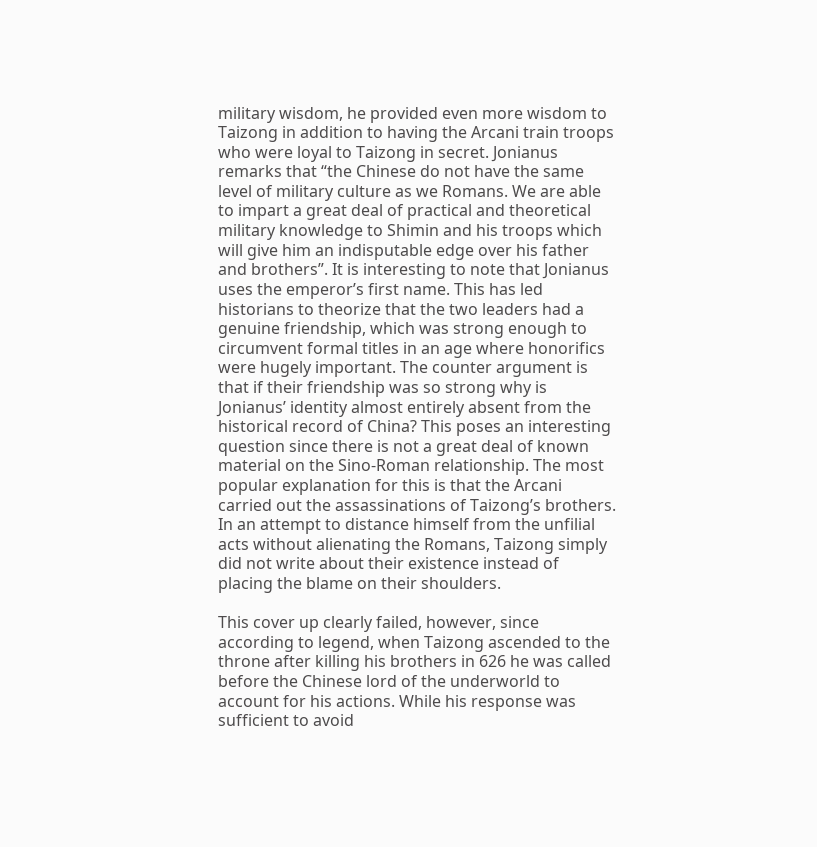military wisdom, he provided even more wisdom to Taizong in addition to having the Arcani train troops who were loyal to Taizong in secret. Jonianus remarks that “the Chinese do not have the same level of military culture as we Romans. We are able to impart a great deal of practical and theoretical military knowledge to Shimin and his troops which will give him an indisputable edge over his father and brothers”. It is interesting to note that Jonianus uses the emperor’s first name. This has led historians to theorize that the two leaders had a genuine friendship, which was strong enough to circumvent formal titles in an age where honorifics were hugely important. The counter argument is that if their friendship was so strong why is Jonianus’ identity almost entirely absent from the historical record of China? This poses an interesting question since there is not a great deal of known material on the Sino-Roman relationship. The most popular explanation for this is that the Arcani carried out the assassinations of Taizong’s brothers. In an attempt to distance himself from the unfilial acts without alienating the Romans, Taizong simply did not write about their existence instead of placing the blame on their shoulders.

This cover up clearly failed, however, since according to legend, when Taizong ascended to the throne after killing his brothers in 626 he was called before the Chinese lord of the underworld to account for his actions. While his response was sufficient to avoid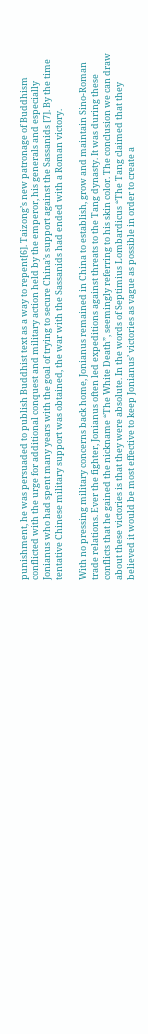punishment, he was persuaded to publish Buddhist text as a way to repent[6]. Taizong’s new patronage of Buddhism conflicted with the urge for additional conquest and military action held by the emperor, his generals and especially Jonianus who had spent many years with the goal of trying to secure China’s support against the Sassanids [7]. By the time tentative Chinese military support was obtained, the war with the Sassanids had ended with a Roman victory.

With no pressing military concerns back home, Jonianus remained in China to establish, grow and maintain Sino-Roman trade relations. Ever the fighter, Jonianus often led expeditions against threats to the Tang dynasty. It was during these conflicts that he gained the nickname “The White Death”, seemingly referring to his skin color. The conclusion we can draw about these victories is that they were absolute. In the words of Septimius Lombardicus “The Tang claimed that they believed it would be most effective to keep Jonianus’ victories as vague as possible in order to create a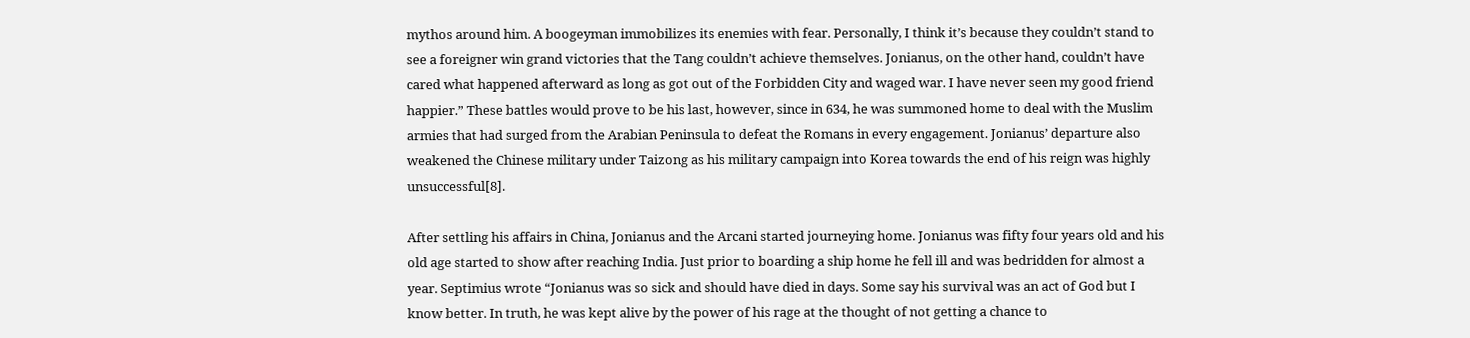mythos around him. A boogeyman immobilizes its enemies with fear. Personally, I think it’s because they couldn’t stand to see a foreigner win grand victories that the Tang couldn’t achieve themselves. Jonianus, on the other hand, couldn’t have cared what happened afterward as long as got out of the Forbidden City and waged war. I have never seen my good friend happier.” These battles would prove to be his last, however, since in 634, he was summoned home to deal with the Muslim armies that had surged from the Arabian Peninsula to defeat the Romans in every engagement. Jonianus’ departure also weakened the Chinese military under Taizong as his military campaign into Korea towards the end of his reign was highly unsuccessful[8].

After settling his affairs in China, Jonianus and the Arcani started journeying home. Jonianus was fifty four years old and his old age started to show after reaching India. Just prior to boarding a ship home he fell ill and was bedridden for almost a year. Septimius wrote “Jonianus was so sick and should have died in days. Some say his survival was an act of God but I know better. In truth, he was kept alive by the power of his rage at the thought of not getting a chance to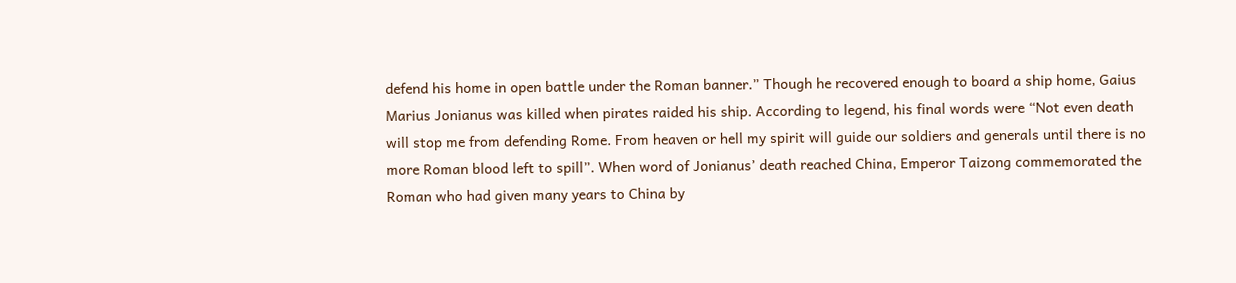defend his home in open battle under the Roman banner.” Though he recovered enough to board a ship home, Gaius Marius Jonianus was killed when pirates raided his ship. According to legend, his final words were “Not even death will stop me from defending Rome. From heaven or hell my spirit will guide our soldiers and generals until there is no more Roman blood left to spill”. When word of Jonianus’ death reached China, Emperor Taizong commemorated the Roman who had given many years to China by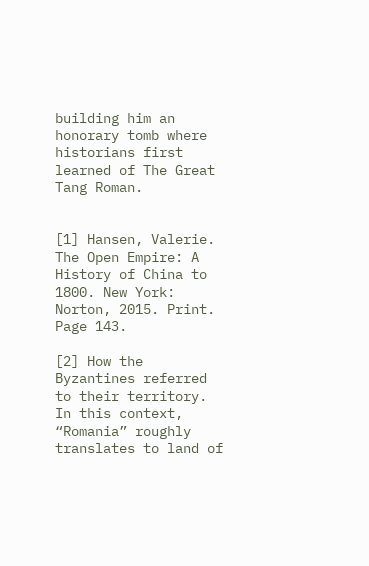building him an honorary tomb where historians first learned of The Great Tang Roman.


[1] Hansen, Valerie. The Open Empire: A History of China to 1800. New York: Norton, 2015. Print. Page 143.

[2] How the Byzantines referred to their territory. In this context, “Romania” roughly translates to land of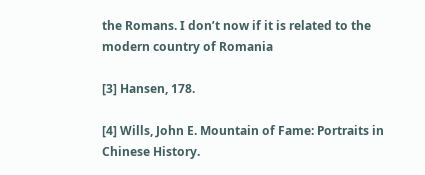the Romans. I don’t now if it is related to the modern country of Romania

[3] Hansen, 178.

[4] Wills, John E. Mountain of Fame: Portraits in Chinese History.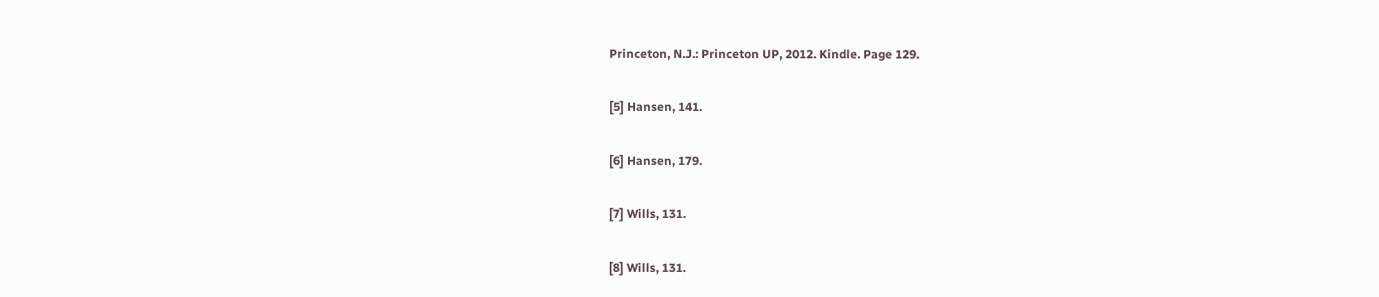Princeton, N.J.: Princeton UP, 2012. Kindle. Page 129.

[5] Hansen, 141.

[6] Hansen, 179.

[7] Wills, 131.

[8] Wills, 131.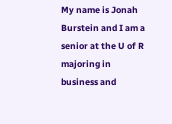My name is Jonah Burstein and I am a senior at the U of R majoring in business and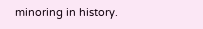minoring in history.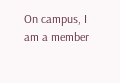On campus, I am a member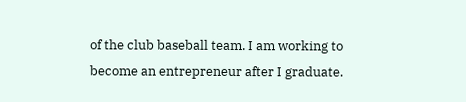of the club baseball team. I am working to become an entrepreneur after I graduate.